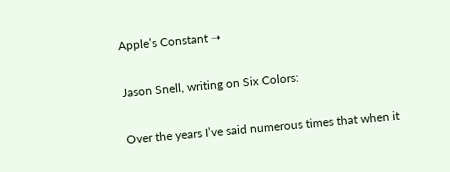Apple’s Constant ➝

Jason Snell, writing on Six Colors:

Over the years I’ve said numerous times that when it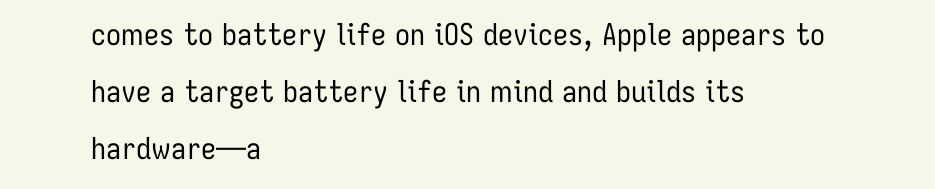comes to battery life on iOS devices, Apple appears to have a target battery life in mind and builds its hardware—a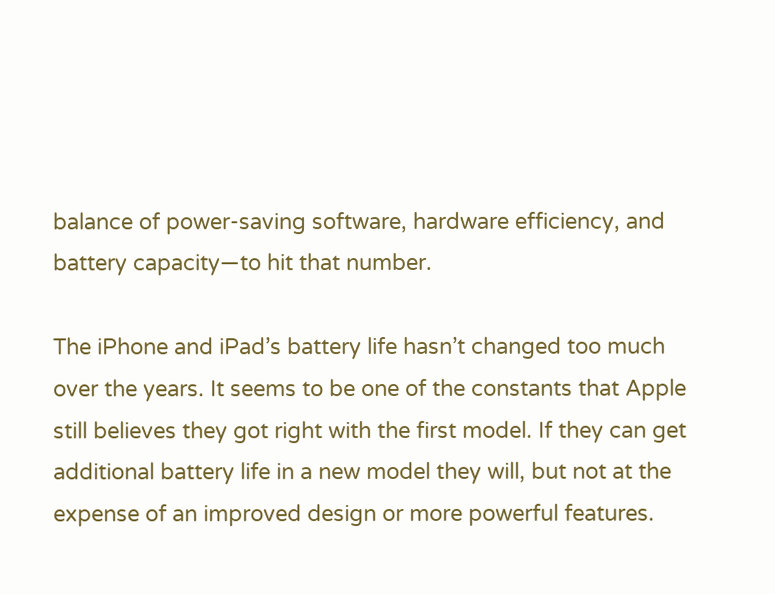balance of power-saving software, hardware efficiency, and battery capacity—to hit that number.

The iPhone and iPad’s battery life hasn’t changed too much over the years. It seems to be one of the constants that Apple still believes they got right with the first model. If they can get additional battery life in a new model they will, but not at the expense of an improved design or more powerful features.